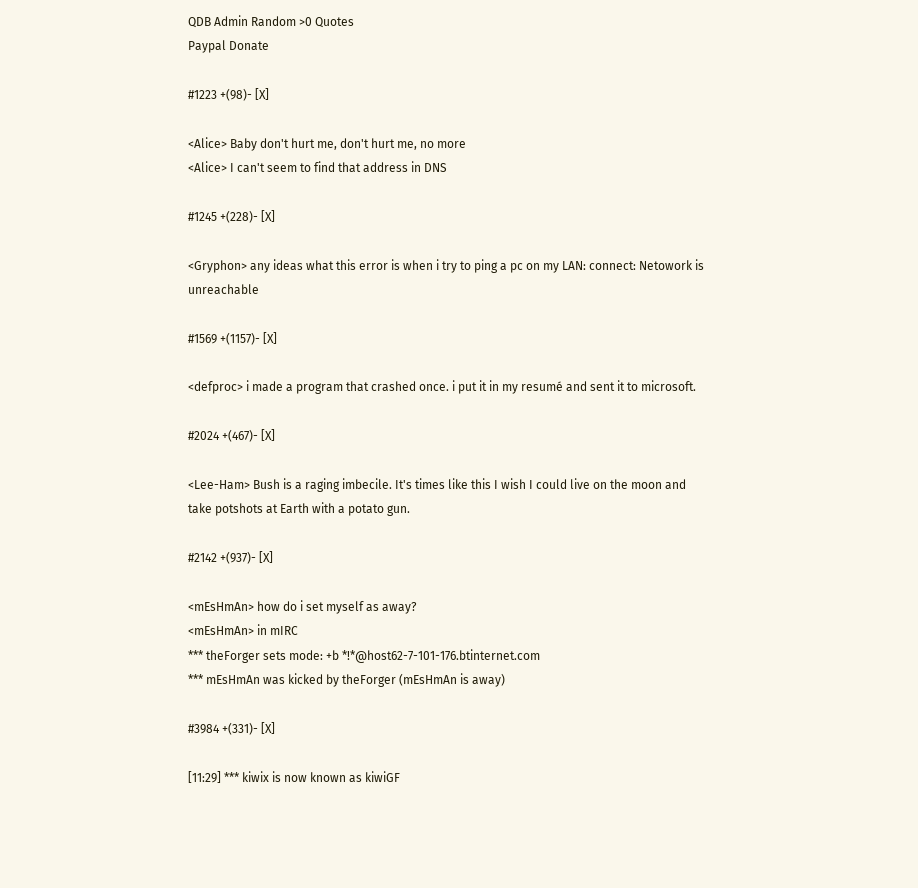QDB Admin Random >0 Quotes
Paypal Donate

#1223 +(98)- [X]

<Alice> Baby don't hurt me, don't hurt me, no more
<Alice> I can't seem to find that address in DNS

#1245 +(228)- [X]

<Gryphon> any ideas what this error is when i try to ping a pc on my LAN: connect: Netowork is unreachable

#1569 +(1157)- [X]

<defproc> i made a program that crashed once. i put it in my resumé and sent it to microsoft.

#2024 +(467)- [X]

<Lee-Ham> Bush is a raging imbecile. It's times like this I wish I could live on the moon and take potshots at Earth with a potato gun.

#2142 +(937)- [X]

<mEsHmAn> how do i set myself as away?
<mEsHmAn> in mIRC
*** theForger sets mode: +b *!*@host62-7-101-176.btinternet.com
*** mEsHmAn was kicked by theForger (mEsHmAn is away)

#3984 +(331)- [X]

[11:29] *** kiwix is now known as kiwiGF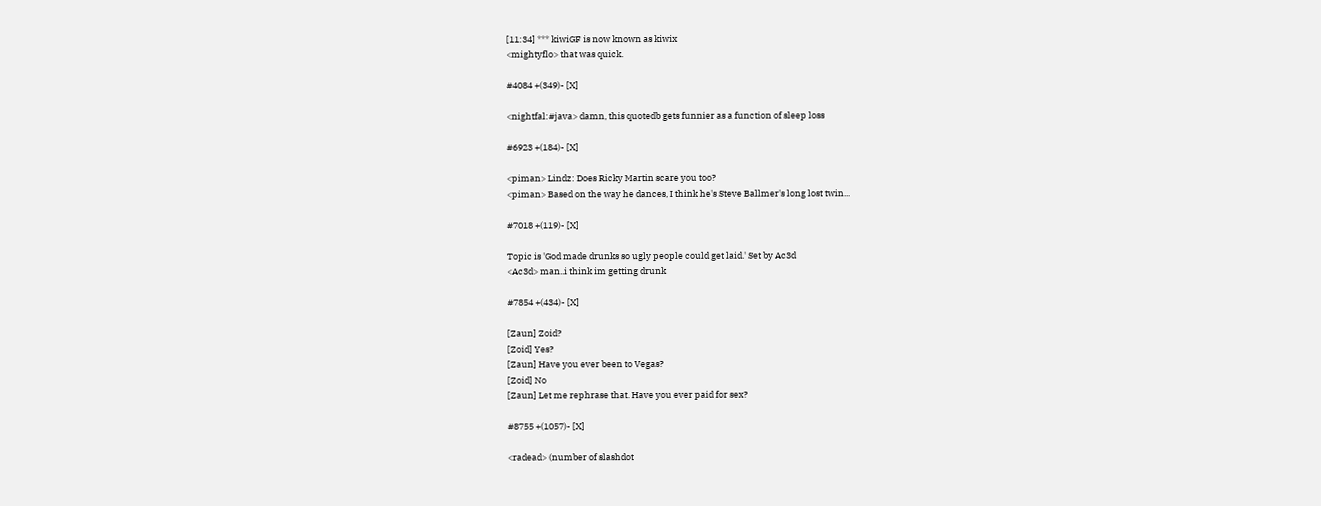[11:34] *** kiwiGF is now known as kiwix
<mightyflo> that was quick.

#4084 +(349)- [X]

<nightfal:#java> damn, this quotedb gets funnier as a function of sleep loss

#6923 +(184)- [X]

<piman> Lindz: Does Ricky Martin scare you too?
<piman> Based on the way he dances, I think he's Steve Ballmer's long lost twin...

#7018 +(119)- [X]

Topic is 'God made drunks so ugly people could get laid.' Set by Ac3d
<Ac3d> man..i think im getting drunk

#7854 +(434)- [X]

[Zaun] Zoid?
[Zoid] Yes?
[Zaun] Have you ever been to Vegas?
[Zoid] No
[Zaun] Let me rephrase that. Have you ever paid for sex?

#8755 +(1057)- [X]

<radead> (number of slashdot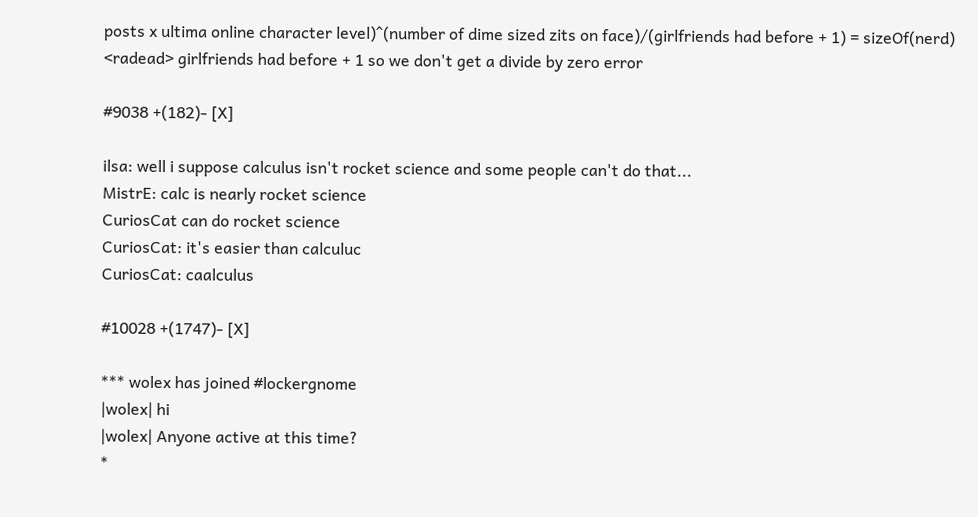posts x ultima online character level)^(number of dime sized zits on face)/(girlfriends had before + 1) = sizeOf(nerd)
<radead> girlfriends had before + 1 so we don't get a divide by zero error

#9038 +(182)- [X]

ilsa: well i suppose calculus isn't rocket science and some people can't do that...
MistrE: calc is nearly rocket science
CuriosCat can do rocket science
CuriosCat: it's easier than calculuc
CuriosCat: caalculus

#10028 +(1747)- [X]

*** wolex has joined #lockergnome
|wolex| hi
|wolex| Anyone active at this time?
*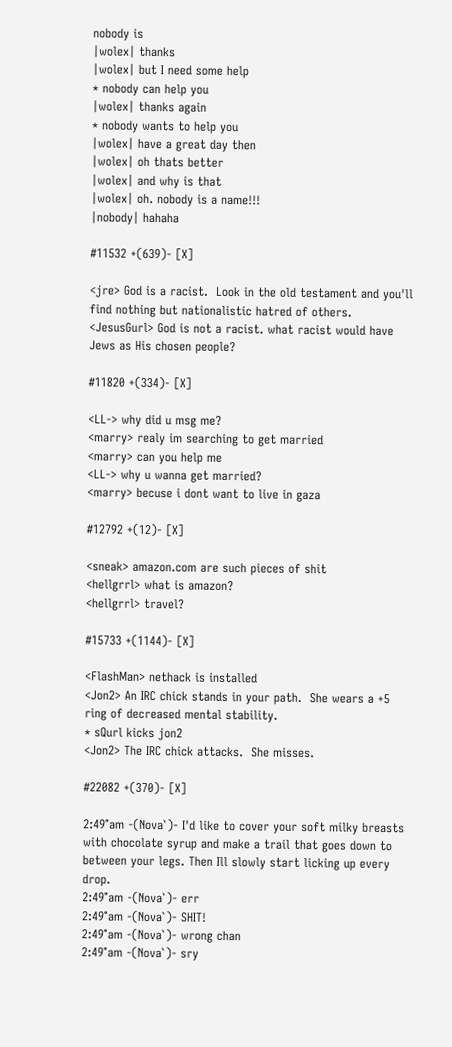nobody is
|wolex| thanks
|wolex| but I need some help
* nobody can help you
|wolex| thanks again
* nobody wants to help you
|wolex| have a great day then
|wolex| oh thats better
|wolex| and why is that
|wolex| oh. nobody is a name!!!
|nobody| hahaha

#11532 +(639)- [X]

<jre> God is a racist.  Look in the old testament and you'll find nothing but nationalistic hatred of others.
<JesusGurl> God is not a racist. what racist would have Jews as His chosen people?

#11820 +(334)- [X]

<LL-> why did u msg me?
<marry> realy im searching to get married
<marry> can you help me
<LL-> why u wanna get married?
<marry> becuse i dont want to live in gaza

#12792 +(12)- [X]

<sneak> amazon.com are such pieces of shit
<hellgrrl> what is amazon?
<hellgrrl> travel?

#15733 +(1144)- [X]

<FlashMan> nethack is installed
<Jon2> An IRC chick stands in your path.  She wears a +5 ring of decreased mental stability.
* sQurl kicks jon2
<Jon2> The IRC chick attacks.  She misses.

#22082 +(370)- [X]

2:49°am -(Nova`)- I'd like to cover your soft milky breasts with chocolate syrup and make a trail that goes down to between your legs. Then Ill slowly start licking up every drop.
2:49°am -(Nova`)- err
2:49°am -(Nova`)- SHIT!
2:49°am -(Nova`)- wrong chan
2:49°am -(Nova`)- sry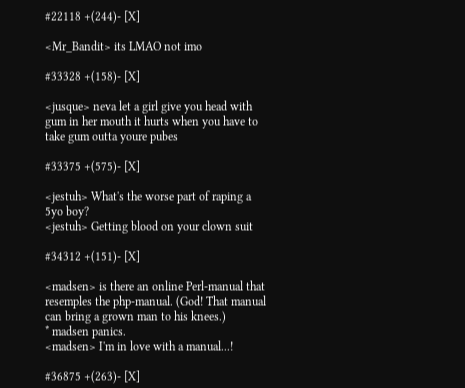#22118 +(244)- [X]

<Mr_Bandit> its LMAO not imo

#33328 +(158)- [X]

<jusque> neva let a girl give you head with gum in her mouth it hurts when you have to take gum outta youre pubes

#33375 +(575)- [X]

<jestuh> What's the worse part of raping a 5yo boy?
<jestuh> Getting blood on your clown suit

#34312 +(151)- [X]

<madsen> is there an online Perl-manual that resemples the php-manual. (God! That manual can bring a grown man to his knees.)
* madsen panics.
<madsen> I'm in love with a manual...!

#36875 +(263)- [X]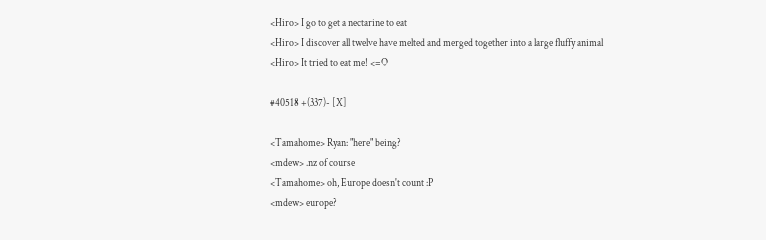<Hiro> I go to get a nectarine to eat
<Hiro> I discover all twelve have melted and merged together into a large fluffy animal
<Hiro> It tried to eat me! <=O

#40518 +(337)- [X]

<Tamahome> Ryan: "here" being?
<mdew> .nz of course
<Tamahome> oh, Europe doesn't count :P
<mdew> europe?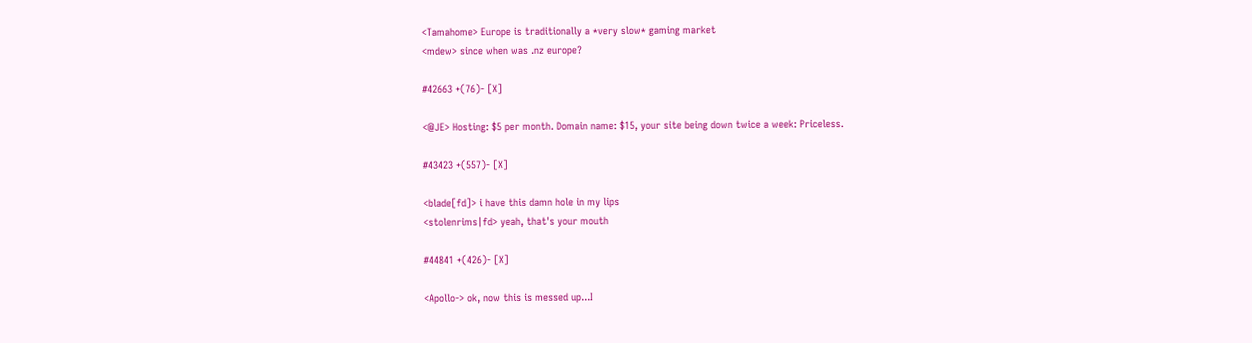<Tamahome> Europe is traditionally a *very slow* gaming market
<mdew> since when was .nz europe?

#42663 +(76)- [X]

<@JE> Hosting: $5 per month. Domain name: $15, your site being down twice a week: Priceless.

#43423 +(557)- [X]

<blade[fd]> i have this damn hole in my lips
<stolenrims|fd> yeah, that's your mouth

#44841 +(426)- [X]

<Apollo-> ok, now this is messed up...I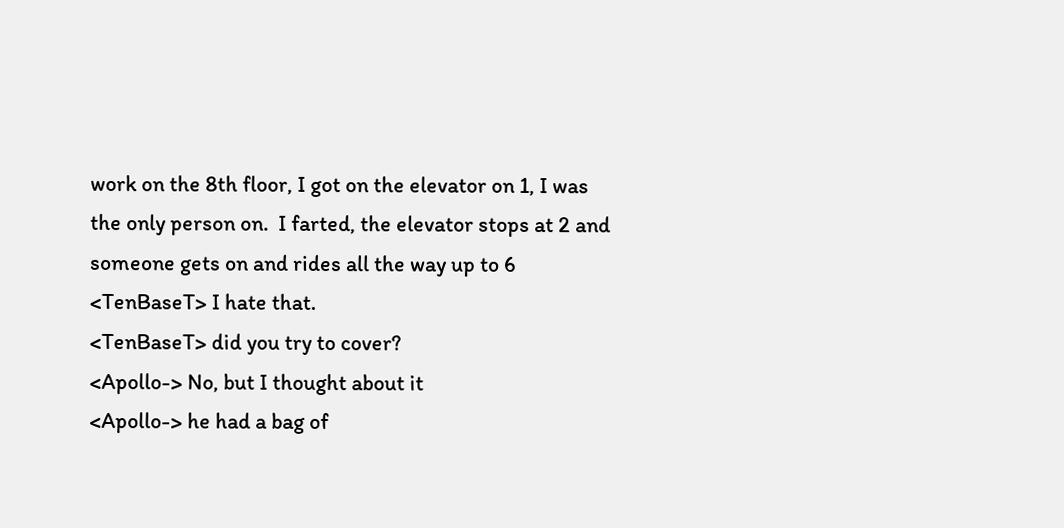work on the 8th floor, I got on the elevator on 1, I was the only person on.  I farted, the elevator stops at 2 and someone gets on and rides all the way up to 6
<TenBaseT> I hate that.
<TenBaseT> did you try to cover?
<Apollo-> No, but I thought about it
<Apollo-> he had a bag of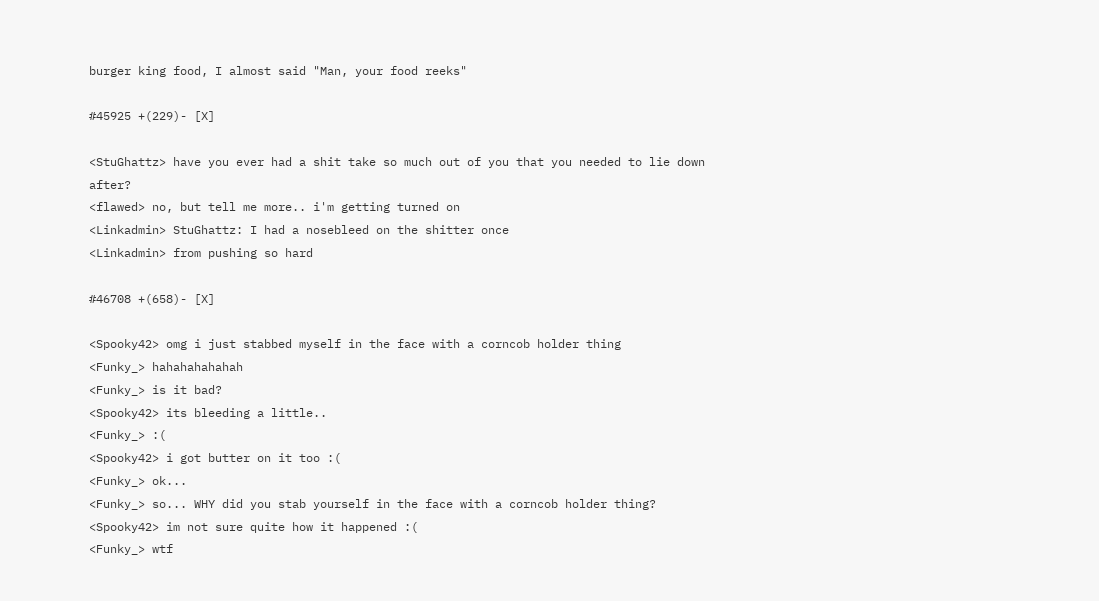burger king food, I almost said "Man, your food reeks"

#45925 +(229)- [X]

<StuGhattz> have you ever had a shit take so much out of you that you needed to lie down after?
<flawed> no, but tell me more.. i'm getting turned on
<Linkadmin> StuGhattz: I had a nosebleed on the shitter once
<Linkadmin> from pushing so hard

#46708 +(658)- [X]

<Spooky42> omg i just stabbed myself in the face with a corncob holder thing
<Funky_> hahahahahahah
<Funky_> is it bad?
<Spooky42> its bleeding a little..
<Funky_> :(
<Spooky42> i got butter on it too :(
<Funky_> ok...
<Funky_> so... WHY did you stab yourself in the face with a corncob holder thing?
<Spooky42> im not sure quite how it happened :(
<Funky_> wtf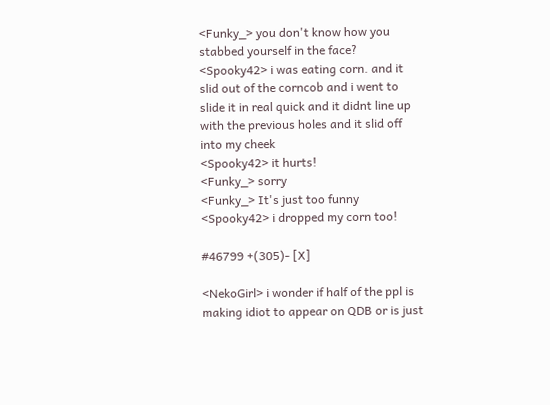<Funky_> you don't know how you stabbed yourself in the face?
<Spooky42> i was eating corn. and it slid out of the corncob and i went to slide it in real quick and it didnt line up with the previous holes and it slid off into my cheek
<Spooky42> it hurts!
<Funky_> sorry
<Funky_> It's just too funny
<Spooky42> i dropped my corn too!

#46799 +(305)- [X]

<NekoGirl> i wonder if half of the ppl is making idiot to appear on QDB or is just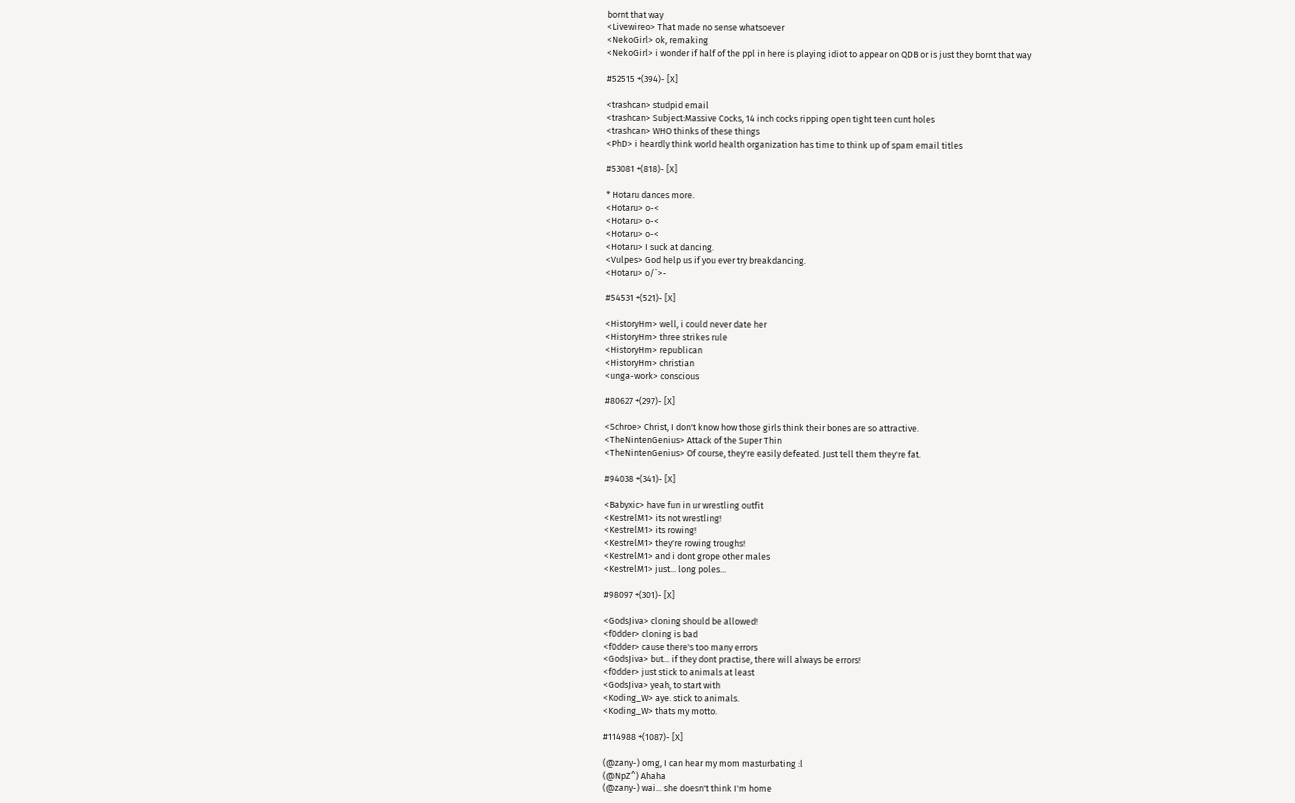bornt that way
<Livewireo> That made no sense whatsoever
<NekoGirl> ok, remaking
<NekoGirl> i wonder if half of the ppl in here is playing idiot to appear on QDB or is just they bornt that way

#52515 +(394)- [X]

<trashcan> studpid email
<trashcan> Subject:Massive Cocks, 14 inch cocks ripping open tight teen cunt holes
<trashcan> WHO thinks of these things
<PhD> i heardly think world health organization has time to think up of spam email titles

#53081 +(818)- [X]

* Hotaru dances more.
<Hotaru> o-<
<Hotaru> o-<
<Hotaru> o-<
<Hotaru> I suck at dancing.
<Vulpes> God help us if you ever try breakdancing.
<Hotaru> o/`>-

#54531 +(521)- [X]

<HistoryHm> well, i could never date her
<HistoryHm> three strikes rule
<HistoryHm> republican
<HistoryHm> christian
<unga-work> conscious

#80627 +(297)- [X]

<Schroe> Christ, I don't know how those girls think their bones are so attractive.
<TheNintenGenius> Attack of the Super Thin
<TheNintenGenius> Of course, they're easily defeated. Just tell them they're fat.

#94038 +(341)- [X]

<Babyxic> have fun in ur wrestling outfit
<KestrelM1> its not wrestling!
<KestrelM1> its rowing!
<KestrelM1> they're rowing troughs!
<KestrelM1> and i dont grope other males
<KestrelM1> just... long poles...

#98097 +(301)- [X]

<GodsJiva> cloning should be allowed!
<f0dder> cloning is bad
<f0dder> cause there's too many errors
<GodsJiva> but... if they dont practise, there will always be errors!
<f0dder> just stick to animals at least
<GodsJiva> yeah, to start with
<Koding_W> aye. stick to animals.
<Koding_W> thats my motto.

#114988 +(1087)- [X]

(@zany-) omg, I can hear my mom masturbating :l
(@NpZ^) Ahaha
(@zany-) wai... she doesn't think I'm home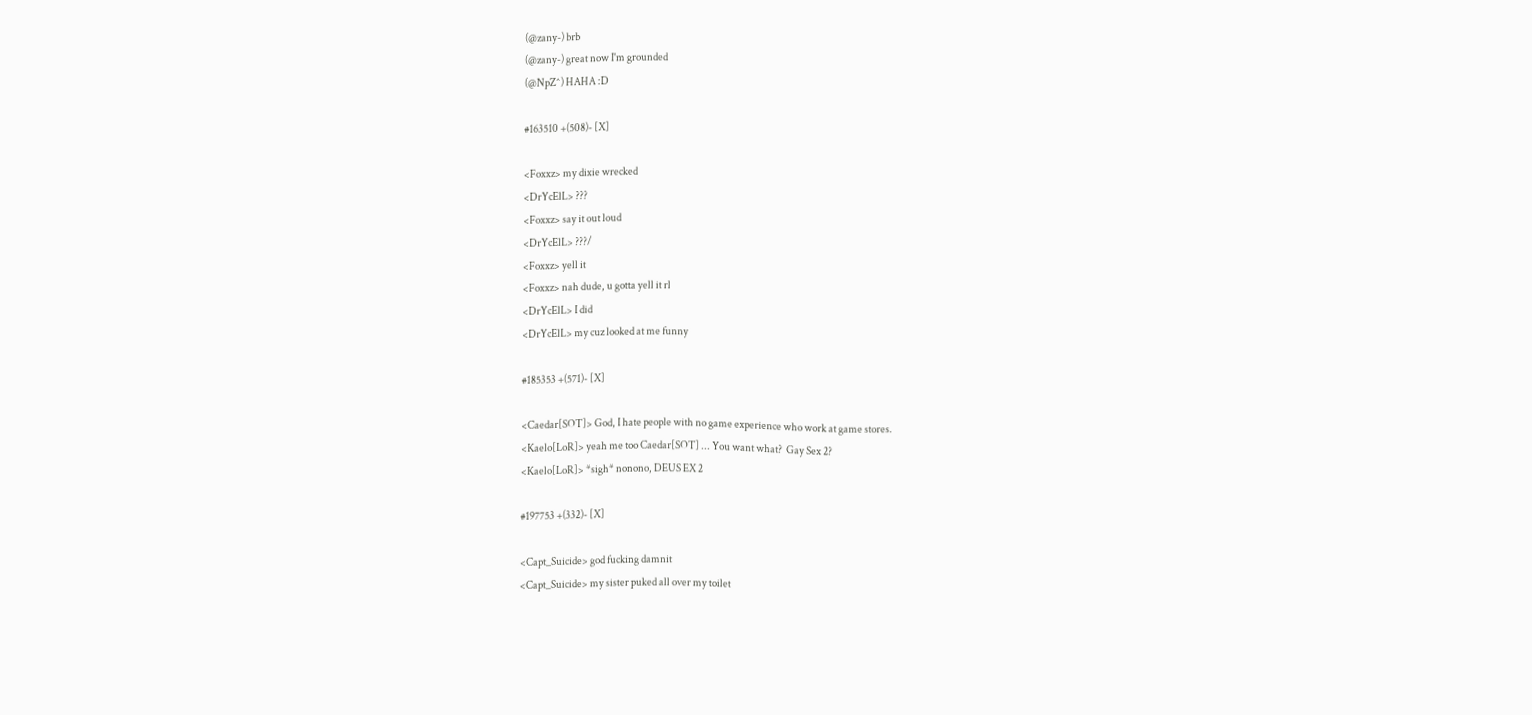(@zany-) brb
(@zany-) great now I'm grounded
(@NpZ^) HAHA :D

#163510 +(508)- [X]

<Foxxz> my dixie wrecked
<DrYcElL> ???
<Foxxz> say it out loud
<DrYcElL> ???/
<Foxxz> yell it
<Foxxz> nah dude, u gotta yell it rl
<DrYcElL> I did
<DrYcElL> my cuz looked at me funny

#185353 +(571)- [X]

<Caedar[SOT]> God, I hate people with no game experience who work at game stores.
<Kaelo[LoR]> yeah me too Caedar[SOT] ... You want what?  Gay Sex 2?
<Kaelo[LoR]> *sigh* nonono, DEUS EX 2

#197753 +(332)- [X]

<Capt_Suicide> god fucking damnit
<Capt_Suicide> my sister puked all over my toilet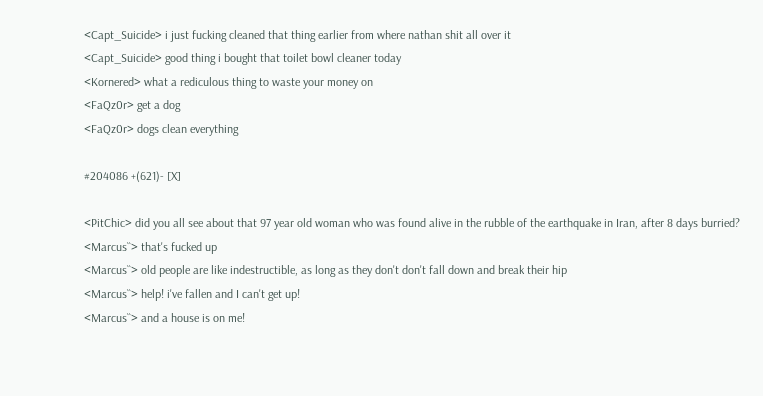<Capt_Suicide> i just fucking cleaned that thing earlier from where nathan shit all over it
<Capt_Suicide> good thing i bought that toilet bowl cleaner today
<Kornered> what a rediculous thing to waste your money on
<FaQz0r> get a dog
<FaQz0r> dogs clean everything

#204086 +(621)- [X]

<PitChic> did you all see about that 97 year old woman who was found alive in the rubble of the earthquake in Iran, after 8 days burried?
<Marcus``> that's fucked up
<Marcus``> old people are like indestructible, as long as they don't don't fall down and break their hip
<Marcus``> help! i've fallen and I can't get up!
<Marcus``> and a house is on me!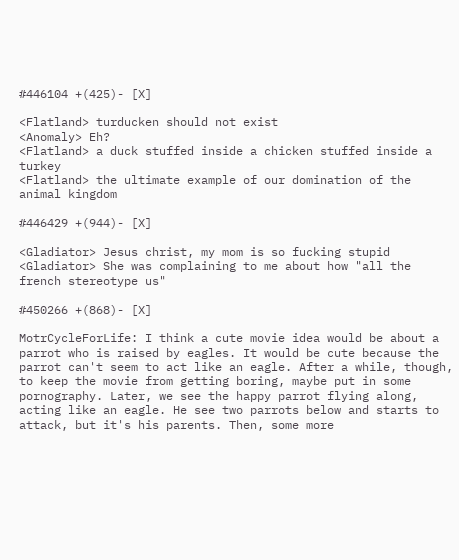#446104 +(425)- [X]

<Flatland> turducken should not exist
<Anomaly> Eh?
<Flatland> a duck stuffed inside a chicken stuffed inside a turkey
<Flatland> the ultimate example of our domination of the animal kingdom

#446429 +(944)- [X]

<Gladiator> Jesus christ, my mom is so fucking stupid
<Gladiator> She was complaining to me about how "all the french stereotype us"

#450266 +(868)- [X]

MotrCycleForLife: I think a cute movie idea would be about a parrot who is raised by eagles. It would be cute because the parrot can't seem to act like an eagle. After a while, though, to keep the movie from getting boring, maybe put in some pornography. Later, we see the happy parrot flying along, acting like an eagle. He see two parrots below and starts to attack, but it's his parents. Then, some more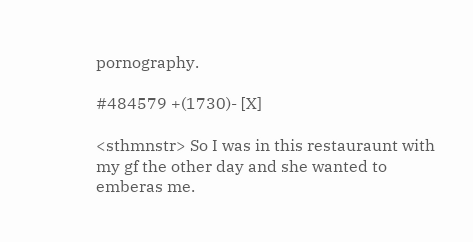pornography.

#484579 +(1730)- [X]

<sthmnstr> So I was in this restauraunt with my gf the other day and she wanted to emberas me.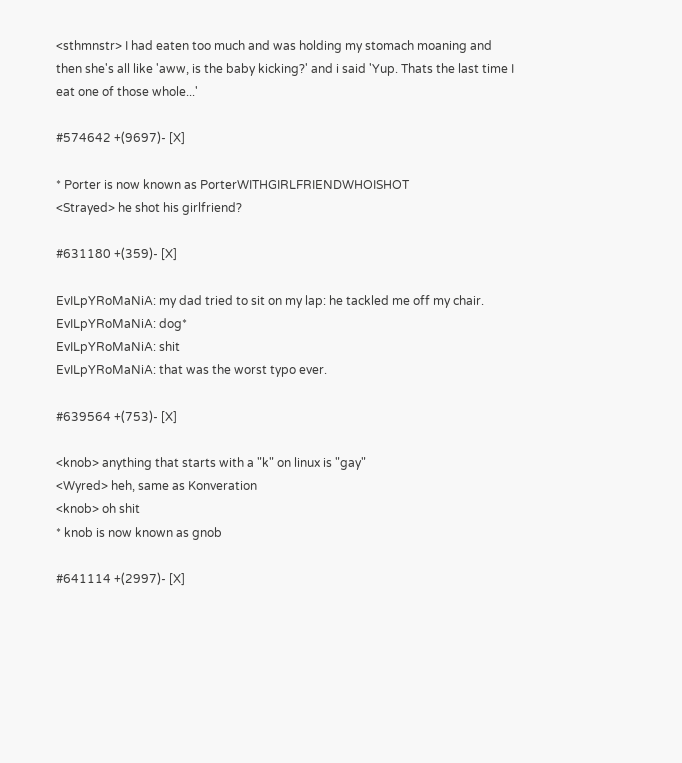<sthmnstr> I had eaten too much and was holding my stomach moaning and then she's all like 'aww, is the baby kicking?' and i said 'Yup. Thats the last time I eat one of those whole...'

#574642 +(9697)- [X]

* Porter is now known as PorterWITHGIRLFRIENDWHOISHOT
<Strayed> he shot his girlfriend?

#631180 +(359)- [X]

EvILpYRoMaNiA: my dad tried to sit on my lap: he tackled me off my chair.
EvILpYRoMaNiA: dog*
EvILpYRoMaNiA: shit
EvILpYRoMaNiA: that was the worst typo ever.

#639564 +(753)- [X]

<knob> anything that starts with a "k" on linux is "gay"
<Wyred> heh, same as Konveration
<knob> oh shit
* knob is now known as gnob

#641114 +(2997)- [X]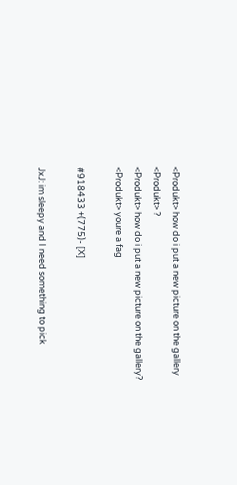<Produkt> how do i put a new picture on the gallery
<Produkt> ?
<Produkt> how do i put a new picture on the gallery?
<Produkt> youre a fag

#918433 +(775)- [X]

JxJ: im sleepy and I need something to pick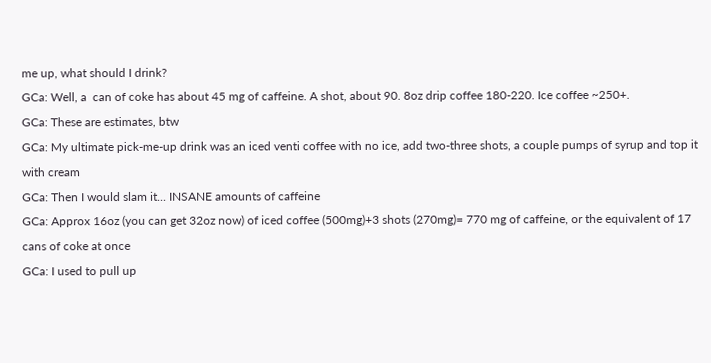me up, what should I drink?
GCa: Well, a  can of coke has about 45 mg of caffeine. A shot, about 90. 8oz drip coffee 180-220. Ice coffee ~250+.
GCa: These are estimates, btw
GCa: My ultimate pick-me-up drink was an iced venti coffee with no ice, add two-three shots, a couple pumps of syrup and top it with cream
GCa: Then I would slam it... INSANE amounts of caffeine
GCa: Approx 16oz (you can get 32oz now) of iced coffee (500mg)+3 shots (270mg)= 770 mg of caffeine, or the equivalent of 17 cans of coke at once
GCa: I used to pull up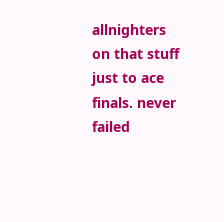allnighters on that stuff just to ace finals. never failed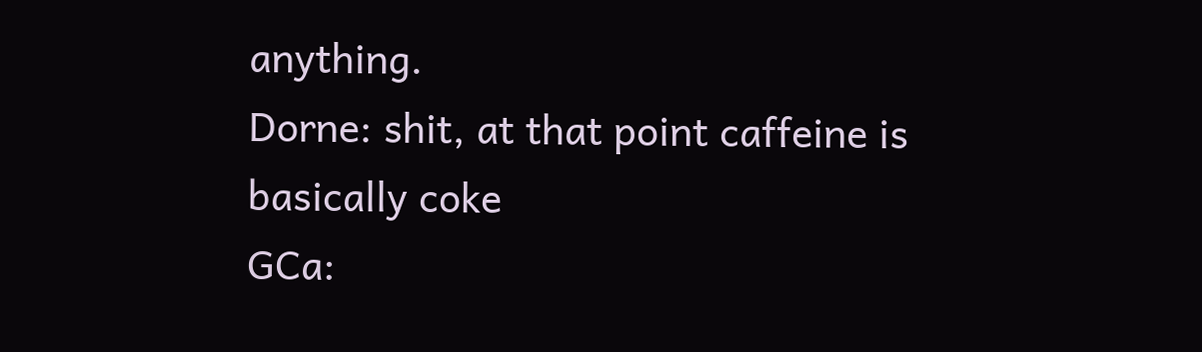anything.
Dorne: shit, at that point caffeine is basically coke
GCa: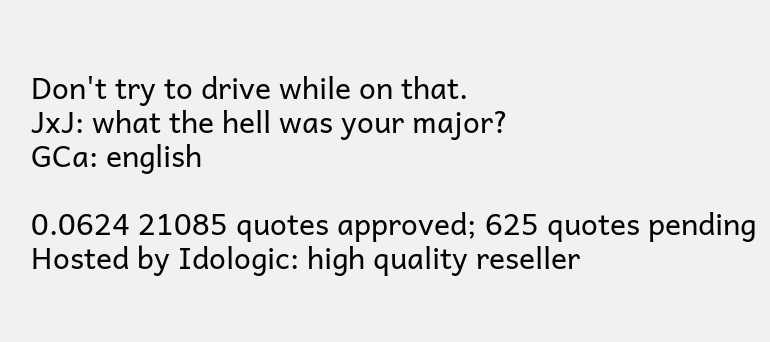Don't try to drive while on that.
JxJ: what the hell was your major?
GCa: english

0.0624 21085 quotes approved; 625 quotes pending
Hosted by Idologic: high quality reseller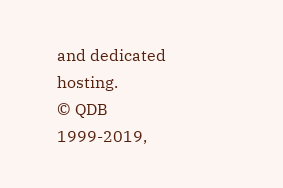and dedicated hosting.
© QDB 1999-2019,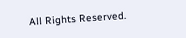All Rights Reserved.